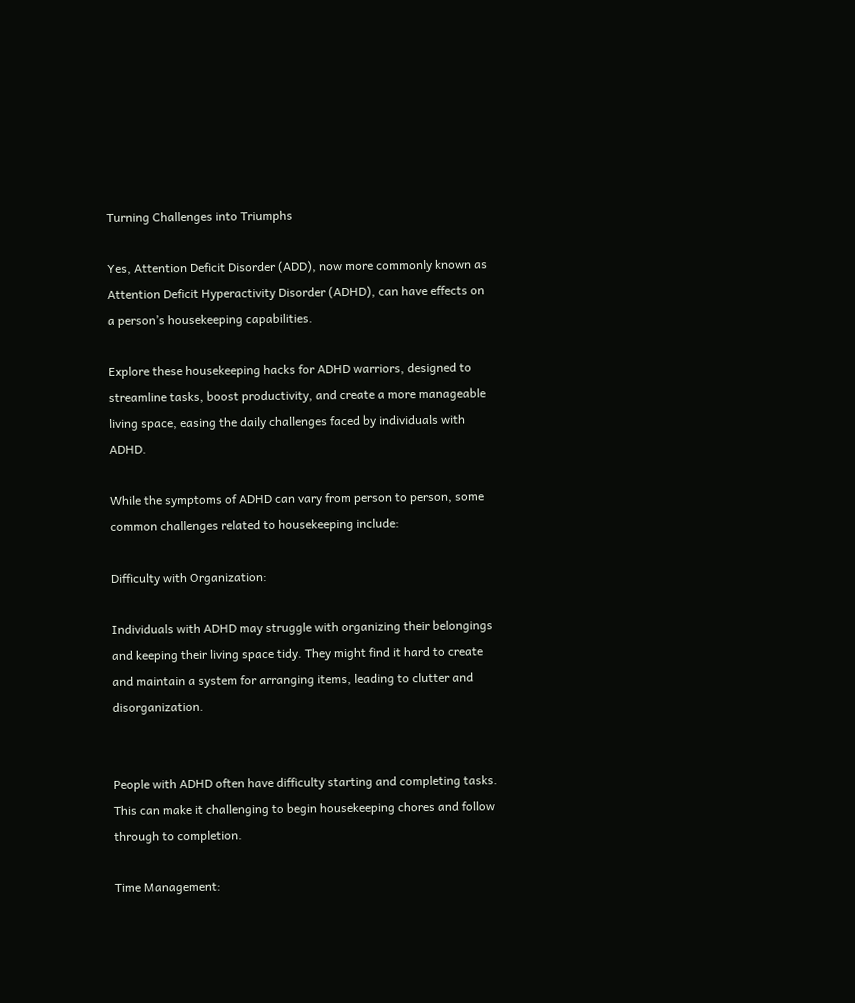Turning Challenges into Triumphs

Yes, Attention Deficit Disorder (ADD), now more commonly known as Attention Deficit Hyperactivity Disorder (ADHD), can have effects on a person’s housekeeping capabilities.

Explore these housekeeping hacks for ADHD warriors, designed to streamline tasks, boost productivity, and create a more manageable living space, easing the daily challenges faced by individuals with ADHD.

While the symptoms of ADHD can vary from person to person, some common challenges related to housekeeping include:

Difficulty with Organization:

Individuals with ADHD may struggle with organizing their belongings and keeping their living space tidy. They might find it hard to create and maintain a system for arranging items, leading to clutter and disorganization.


People with ADHD often have difficulty starting and completing tasks. This can make it challenging to begin housekeeping chores and follow through to completion.

Time Management: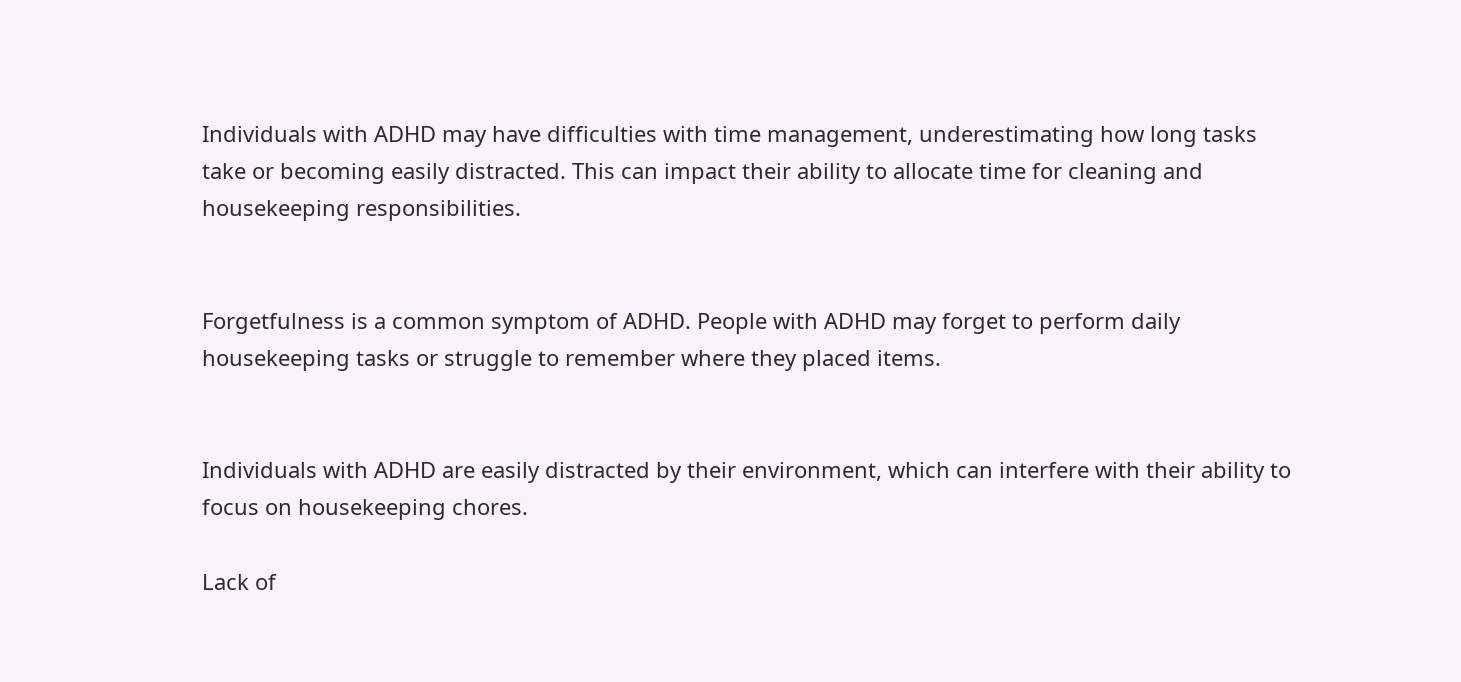Individuals with ADHD may have difficulties with time management, underestimating how long tasks take or becoming easily distracted. This can impact their ability to allocate time for cleaning and housekeeping responsibilities.


Forgetfulness is a common symptom of ADHD. People with ADHD may forget to perform daily housekeeping tasks or struggle to remember where they placed items.


Individuals with ADHD are easily distracted by their environment, which can interfere with their ability to focus on housekeeping chores.

Lack of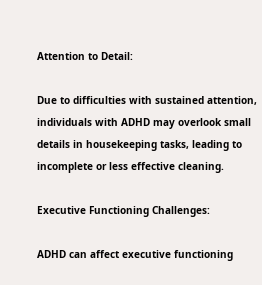Attention to Detail:

Due to difficulties with sustained attention, individuals with ADHD may overlook small details in housekeeping tasks, leading to incomplete or less effective cleaning.

Executive Functioning Challenges:

ADHD can affect executive functioning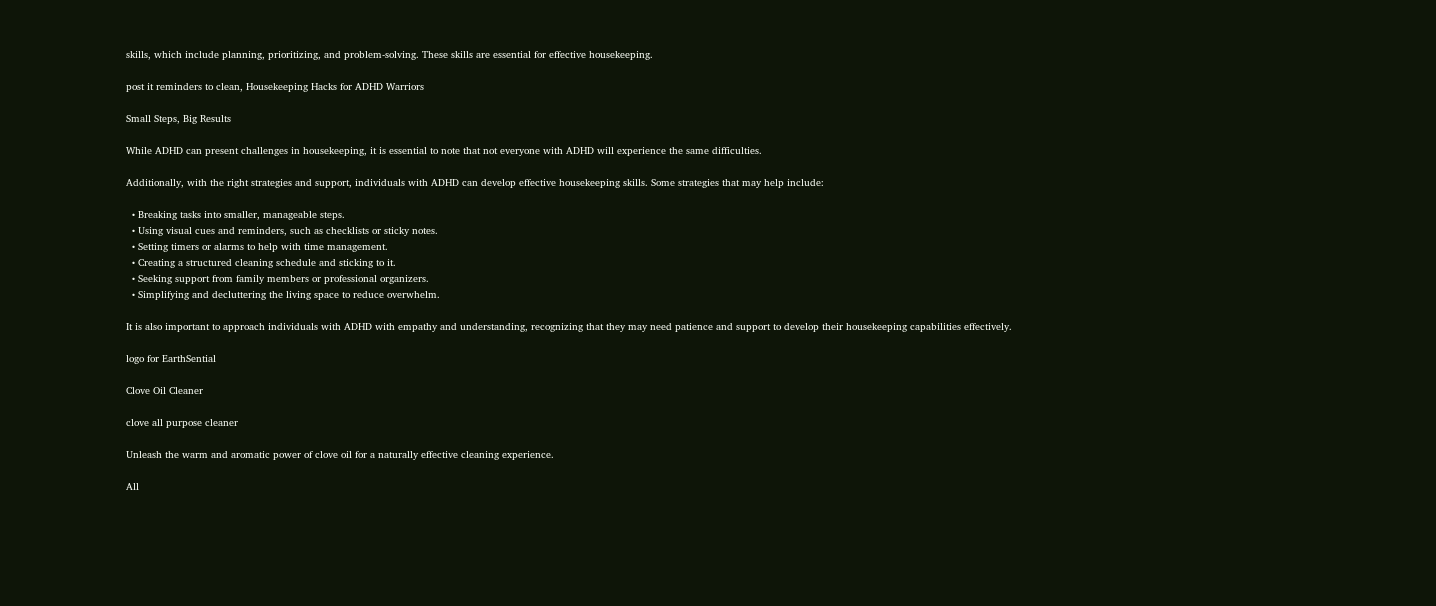skills, which include planning, prioritizing, and problem-solving. These skills are essential for effective housekeeping.

post it reminders to clean, Housekeeping Hacks for ADHD Warriors

Small Steps, Big Results

While ADHD can present challenges in housekeeping, it is essential to note that not everyone with ADHD will experience the same difficulties.

Additionally, with the right strategies and support, individuals with ADHD can develop effective housekeeping skills. Some strategies that may help include:

  • Breaking tasks into smaller, manageable steps.
  • Using visual cues and reminders, such as checklists or sticky notes.
  • Setting timers or alarms to help with time management.
  • Creating a structured cleaning schedule and sticking to it.
  • Seeking support from family members or professional organizers.
  • Simplifying and decluttering the living space to reduce overwhelm.

It is also important to approach individuals with ADHD with empathy and understanding, recognizing that they may need patience and support to develop their housekeeping capabilities effectively.

logo for EarthSential

Clove Oil Cleaner

clove all purpose cleaner

Unleash the warm and aromatic power of clove oil for a naturally effective cleaning experience.

All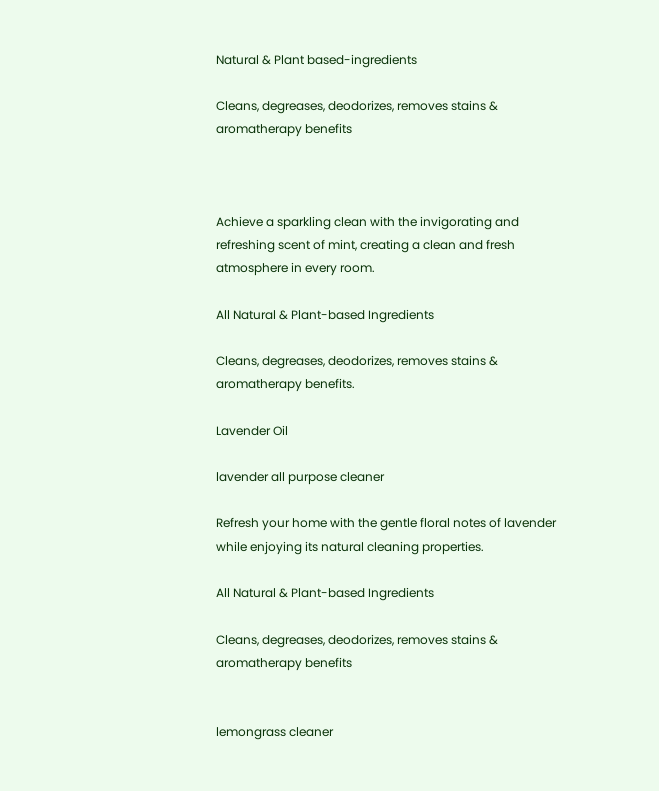Natural & Plant based-ingredients

Cleans, degreases, deodorizes, removes stains & aromatherapy benefits



Achieve a sparkling clean with the invigorating and refreshing scent of mint, creating a clean and fresh atmosphere in every room.

All Natural & Plant-based Ingredients

Cleans, degreases, deodorizes, removes stains & aromatherapy benefits.

Lavender Oil

lavender all purpose cleaner

Refresh your home with the gentle floral notes of lavender while enjoying its natural cleaning properties.

All Natural & Plant-based Ingredients

Cleans, degreases, deodorizes, removes stains & aromatherapy benefits


lemongrass cleaner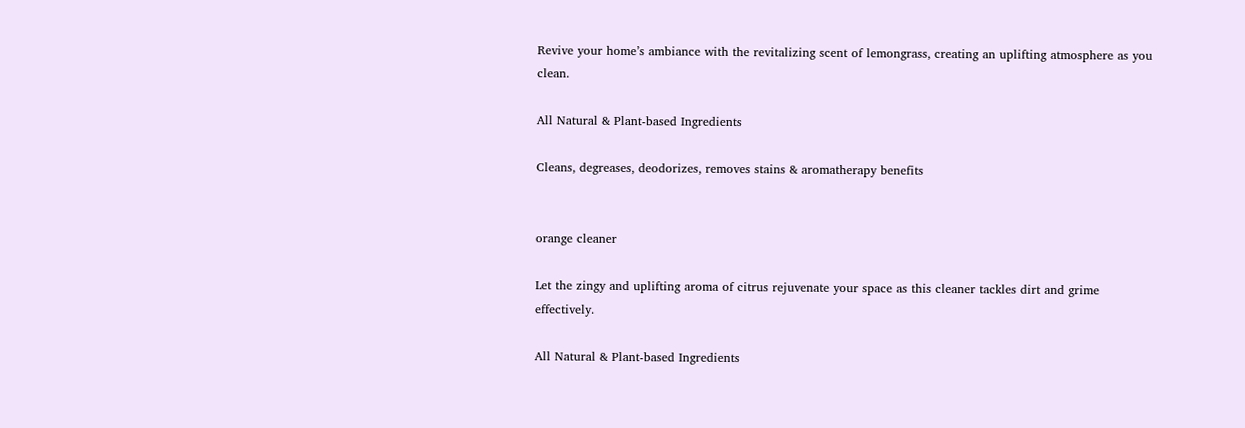Revive your home’s ambiance with the revitalizing scent of lemongrass, creating an uplifting atmosphere as you clean.

All Natural & Plant-based Ingredients

Cleans, degreases, deodorizes, removes stains & aromatherapy benefits


orange cleaner

Let the zingy and uplifting aroma of citrus rejuvenate your space as this cleaner tackles dirt and grime effectively.

All Natural & Plant-based Ingredients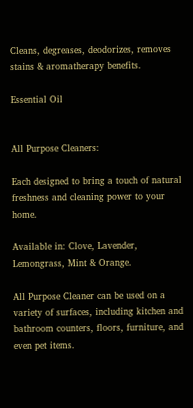Cleans, degreases, deodorizes, removes stains & aromatherapy benefits.

Essential Oil


All Purpose Cleaners:

Each designed to bring a touch of natural freshness and cleaning power to your home.

Available in: Clove, Lavender, Lemongrass, Mint & Orange.

All Purpose Cleaner can be used on a variety of surfaces, including kitchen and bathroom counters, floors, furniture, and even pet items.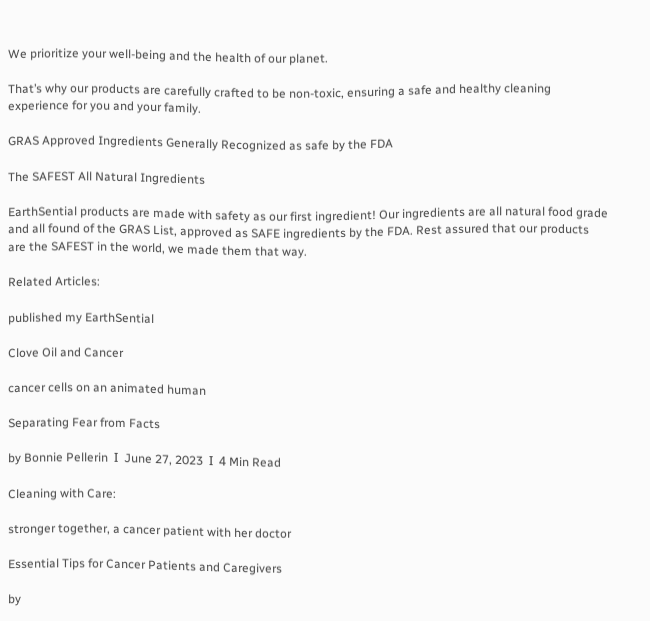We prioritize your well-being and the health of our planet.

That’s why our products are carefully crafted to be non-toxic, ensuring a safe and healthy cleaning experience for you and your family.

GRAS Approved Ingredients Generally Recognized as safe by the FDA

The SAFEST All Natural Ingredients

EarthSential products are made with safety as our first ingredient! Our ingredients are all natural food grade and all found of the GRAS List, approved as SAFE ingredients by the FDA. Rest assured that our products are the SAFEST in the world, we made them that way.

Related Articles:

published my EarthSential

Clove Oil and Cancer

cancer cells on an animated human

Separating Fear from Facts

by Bonnie Pellerin  Ι  June 27, 2023  Ι  4 Min Read

Cleaning with Care:

stronger together, a cancer patient with her doctor

Essential Tips for Cancer Patients and Caregivers

by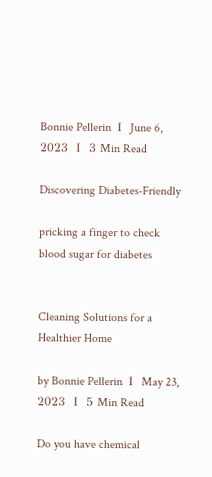Bonnie Pellerin  Ι  June 6, 2023  Ι  3 Min Read

Discovering Diabetes-Friendly

pricking a finger to check blood sugar for diabetes


Cleaning Solutions for a Healthier Home

by Bonnie Pellerin  Ι  May 23, 2023  Ι  5 Min Read

Do you have chemical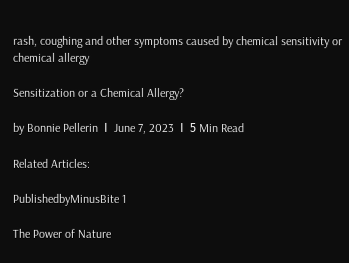rash, coughing and other symptoms caused by chemical sensitivity or chemical allergy

Sensitization or a Chemical Allergy?

by Bonnie Pellerin  Ι  June 7, 2023  Ι  5 Min Read

Related Articles:

PublishedbyMinusBite 1

The Power of Nature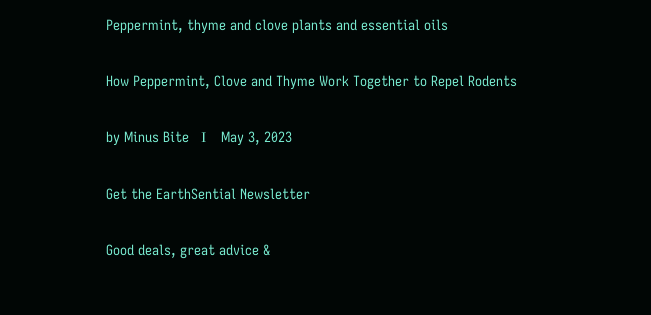Peppermint, thyme and clove plants and essential oils

How Peppermint, Clove and Thyme Work Together to Repel Rodents

by Minus Bite   Ι   May 3, 2023

Get the EarthSential Newsletter

Good deals, great advice &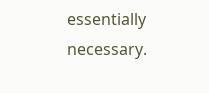essentially necessary.